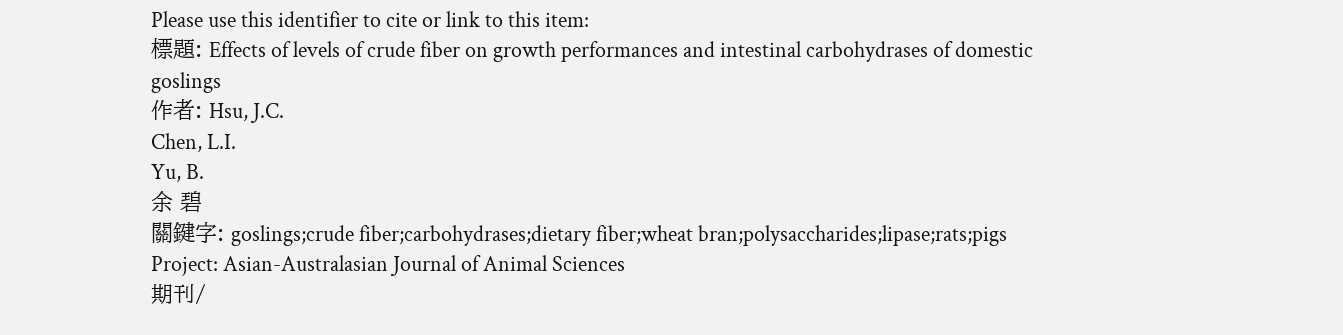Please use this identifier to cite or link to this item:
標題: Effects of levels of crude fiber on growth performances and intestinal carbohydrases of domestic goslings
作者: Hsu, J.C.
Chen, L.I.
Yu, B.
余 碧
關鍵字: goslings;crude fiber;carbohydrases;dietary fiber;wheat bran;polysaccharides;lipase;rats;pigs
Project: Asian-Australasian Journal of Animal Sciences
期刊/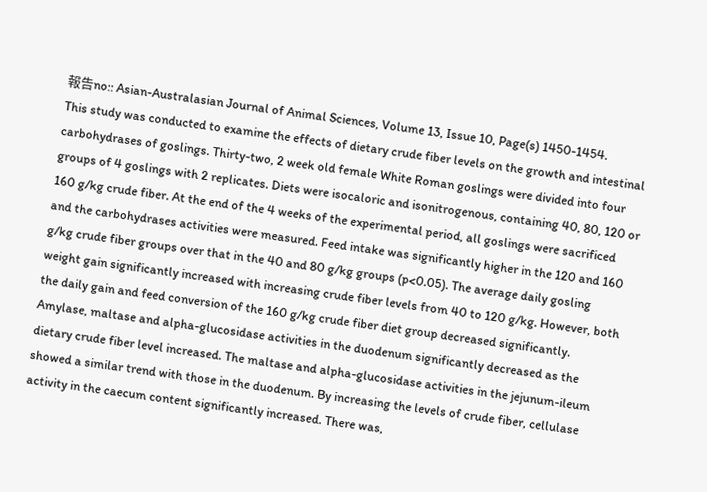報告no:: Asian-Australasian Journal of Animal Sciences, Volume 13, Issue 10, Page(s) 1450-1454.
This study was conducted to examine the effects of dietary crude fiber levels on the growth and intestinal carbohydrases of goslings. Thirty-two, 2 week old female White Roman goslings were divided into four groups of 4 goslings with 2 replicates. Diets were isocaloric and isonitrogenous, containing 40, 80, 120 or 160 g/kg crude fiber. At the end of the 4 weeks of the experimental period, all goslings were sacrificed and the carbohydrases activities were measured. Feed intake was significantly higher in the 120 and 160 g/kg crude fiber groups over that in the 40 and 80 g/kg groups (p<0.05). The average daily gosling weight gain significantly increased with increasing crude fiber levels from 40 to 120 g/kg. However, both the daily gain and feed conversion of the 160 g/kg crude fiber diet group decreased significantly. Amylase, maltase and alpha-glucosidase activities in the duodenum significantly decreased as the dietary crude fiber level increased. The maltase and alpha-glucosidase activities in the jejunum-ileum showed a similar trend with those in the duodenum. By increasing the levels of crude fiber, cellulase activity in the caecum content significantly increased. There was,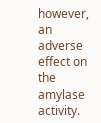however, an adverse effect on the amylase activity.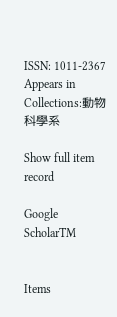ISSN: 1011-2367
Appears in Collections:動物科學系

Show full item record

Google ScholarTM


Items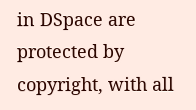in DSpace are protected by copyright, with all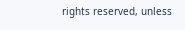rights reserved, unless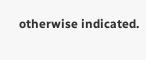otherwise indicated.